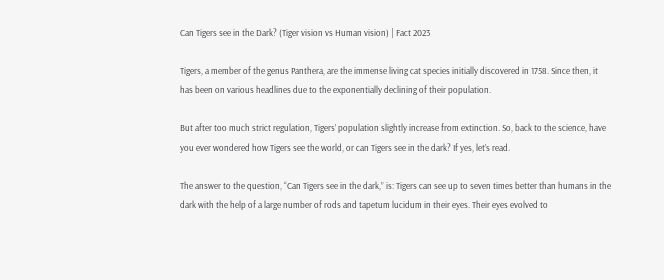Can Tigers see in the Dark? (Tiger vision vs Human vision) | Fact 2023

Tigers, a member of the genus Panthera, are the immense living cat species initially discovered in 1758. Since then, it has been on various headlines due to the exponentially declining of their population.

But after too much strict regulation, Tigers’ population slightly increase from extinction. So, back to the science, have you ever wondered how Tigers see the world, or can Tigers see in the dark? If yes, let’s read.

The answer to the question, “Can Tigers see in the dark,” is: Tigers can see up to seven times better than humans in the dark with the help of a large number of rods and tapetum lucidum in their eyes. Their eyes evolved to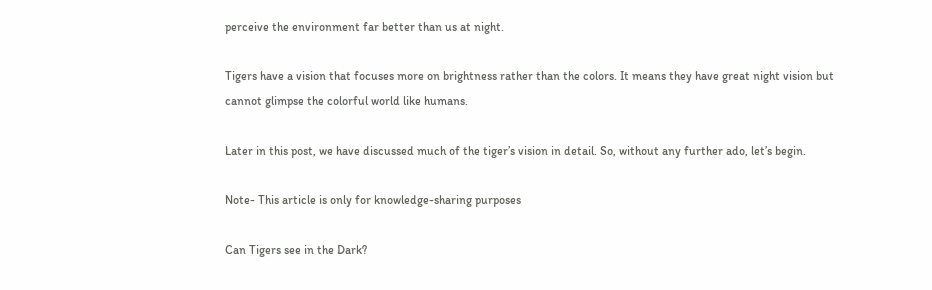perceive the environment far better than us at night.

Tigers have a vision that focuses more on brightness rather than the colors. It means they have great night vision but cannot glimpse the colorful world like humans.

Later in this post, we have discussed much of the tiger’s vision in detail. So, without any further ado, let’s begin.

Note- This article is only for knowledge-sharing purposes

Can Tigers see in the Dark?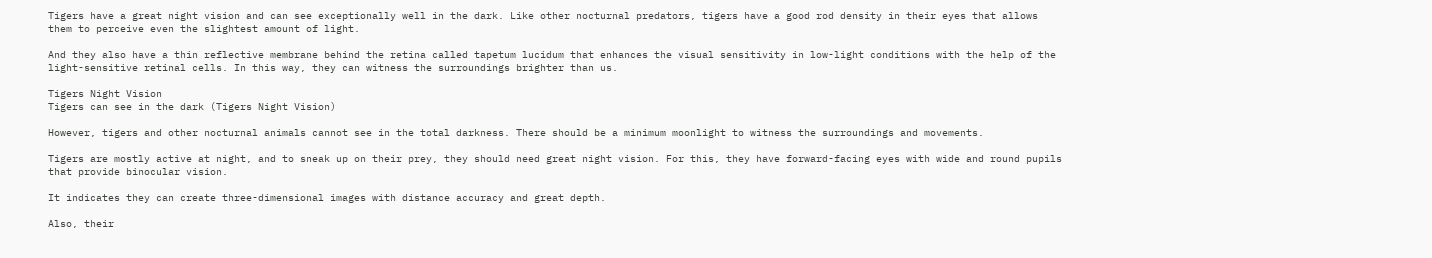Tigers have a great night vision and can see exceptionally well in the dark. Like other nocturnal predators, tigers have a good rod density in their eyes that allows them to perceive even the slightest amount of light.

And they also have a thin reflective membrane behind the retina called tapetum lucidum that enhances the visual sensitivity in low-light conditions with the help of the light-sensitive retinal cells. In this way, they can witness the surroundings brighter than us.

Tigers Night Vision
Tigers can see in the dark (Tigers Night Vision)

However, tigers and other nocturnal animals cannot see in the total darkness. There should be a minimum moonlight to witness the surroundings and movements.

Tigers are mostly active at night, and to sneak up on their prey, they should need great night vision. For this, they have forward-facing eyes with wide and round pupils that provide binocular vision.

It indicates they can create three-dimensional images with distance accuracy and great depth.

Also, their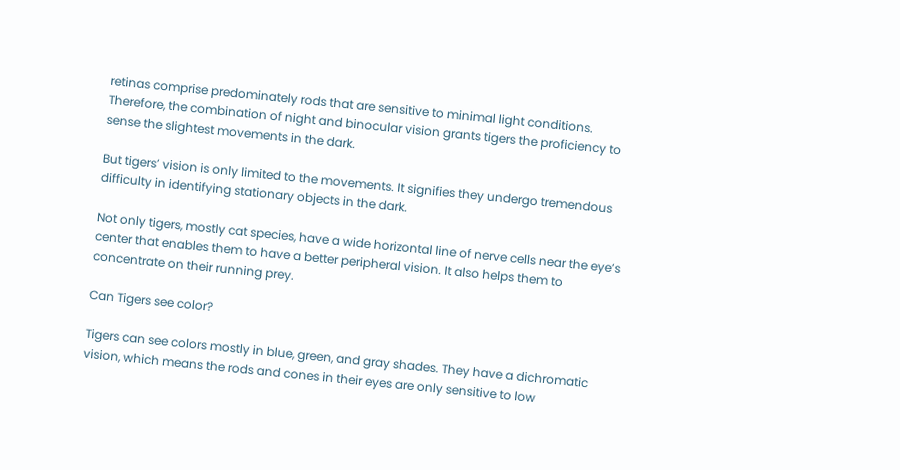retinas comprise predominately rods that are sensitive to minimal light conditions. Therefore, the combination of night and binocular vision grants tigers the proficiency to sense the slightest movements in the dark.

But tigers’ vision is only limited to the movements. It signifies they undergo tremendous difficulty in identifying stationary objects in the dark.

Not only tigers, mostly cat species, have a wide horizontal line of nerve cells near the eye’s center that enables them to have a better peripheral vision. It also helps them to concentrate on their running prey.

Can Tigers see color?

Tigers can see colors mostly in blue, green, and gray shades. They have a dichromatic vision, which means the rods and cones in their eyes are only sensitive to low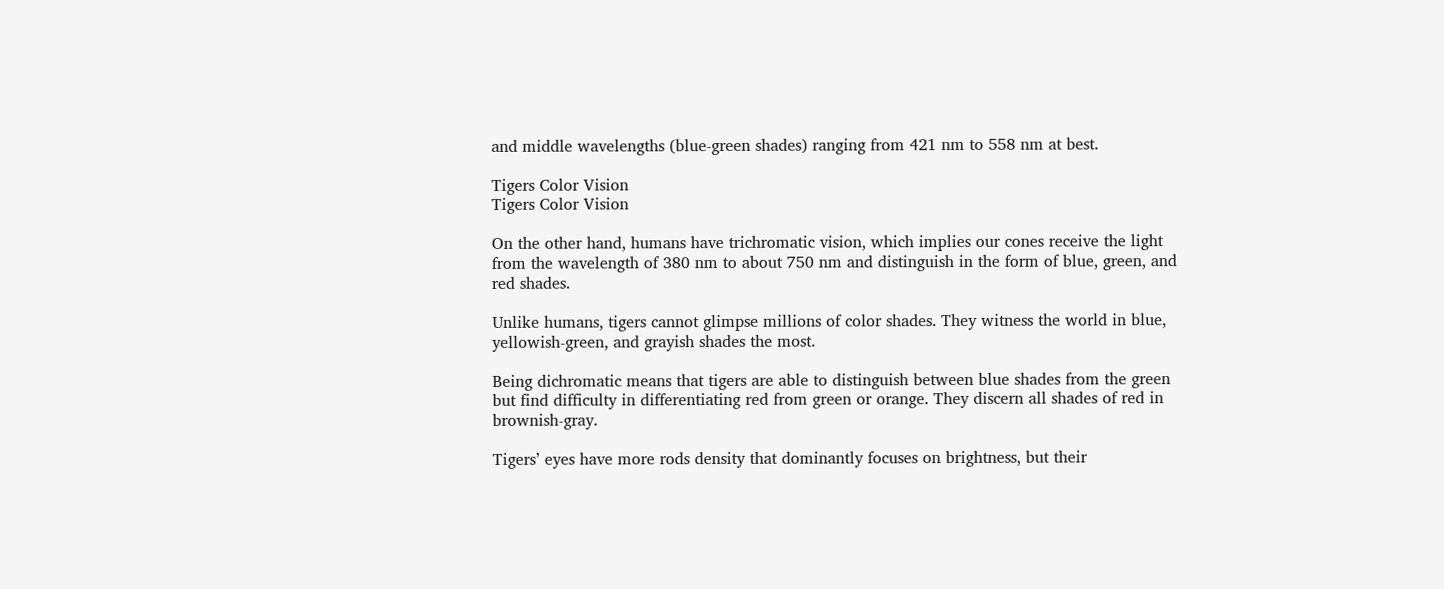and middle wavelengths (blue-green shades) ranging from 421 nm to 558 nm at best.

Tigers Color Vision
Tigers Color Vision

On the other hand, humans have trichromatic vision, which implies our cones receive the light from the wavelength of 380 nm to about 750 nm and distinguish in the form of blue, green, and red shades.

Unlike humans, tigers cannot glimpse millions of color shades. They witness the world in blue, yellowish-green, and grayish shades the most.

Being dichromatic means that tigers are able to distinguish between blue shades from the green but find difficulty in differentiating red from green or orange. They discern all shades of red in brownish-gray.

Tigers’ eyes have more rods density that dominantly focuses on brightness, but their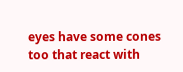eyes have some cones too that react with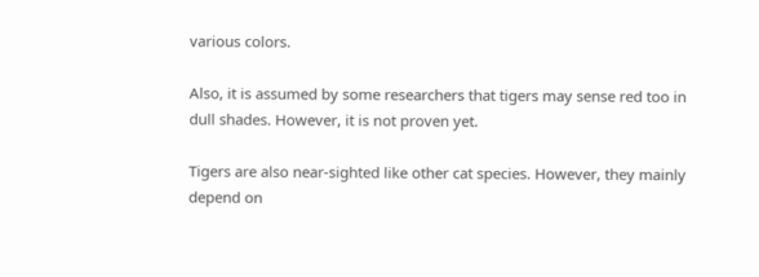various colors.

Also, it is assumed by some researchers that tigers may sense red too in dull shades. However, it is not proven yet.

Tigers are also near-sighted like other cat species. However, they mainly depend on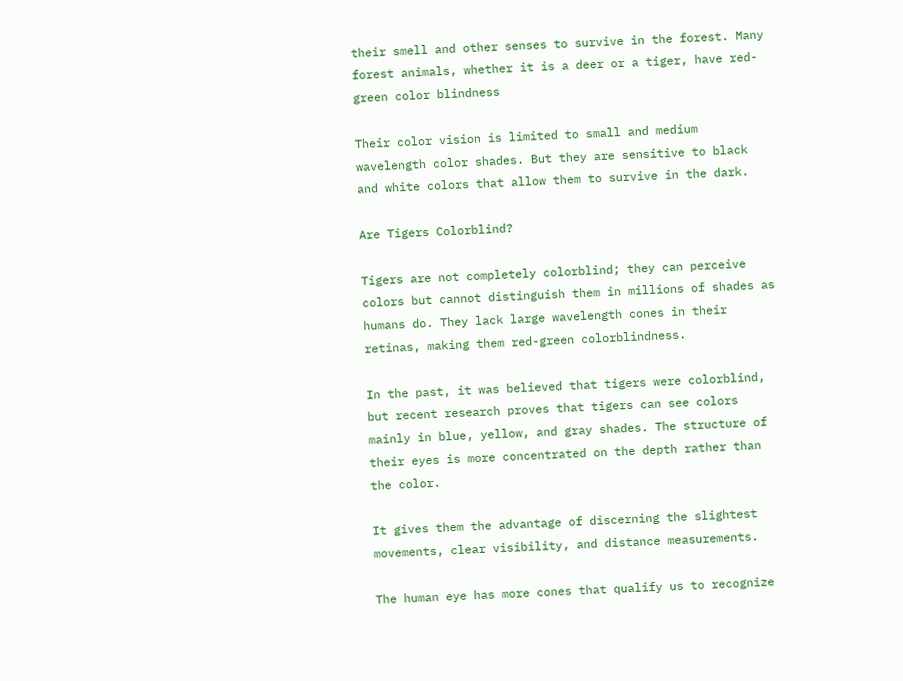their smell and other senses to survive in the forest. Many forest animals, whether it is a deer or a tiger, have red-green color blindness

Their color vision is limited to small and medium wavelength color shades. But they are sensitive to black and white colors that allow them to survive in the dark.

Are Tigers Colorblind?

Tigers are not completely colorblind; they can perceive colors but cannot distinguish them in millions of shades as humans do. They lack large wavelength cones in their retinas, making them red-green colorblindness.

In the past, it was believed that tigers were colorblind, but recent research proves that tigers can see colors mainly in blue, yellow, and gray shades. The structure of their eyes is more concentrated on the depth rather than the color.

It gives them the advantage of discerning the slightest movements, clear visibility, and distance measurements.

The human eye has more cones that qualify us to recognize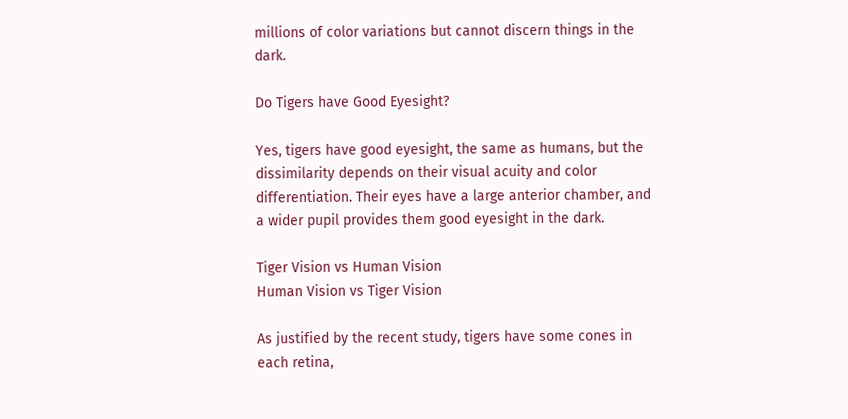millions of color variations but cannot discern things in the dark.

Do Tigers have Good Eyesight?

Yes, tigers have good eyesight, the same as humans, but the dissimilarity depends on their visual acuity and color differentiation. Their eyes have a large anterior chamber, and a wider pupil provides them good eyesight in the dark.

Tiger Vision vs Human Vision
Human Vision vs Tiger Vision

As justified by the recent study, tigers have some cones in each retina,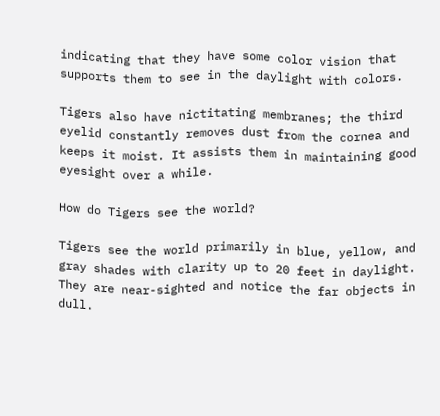indicating that they have some color vision that supports them to see in the daylight with colors.

Tigers also have nictitating membranes; the third eyelid constantly removes dust from the cornea and keeps it moist. It assists them in maintaining good eyesight over a while.

How do Tigers see the world?

Tigers see the world primarily in blue, yellow, and gray shades with clarity up to 20 feet in daylight. They are near-sighted and notice the far objects in dull.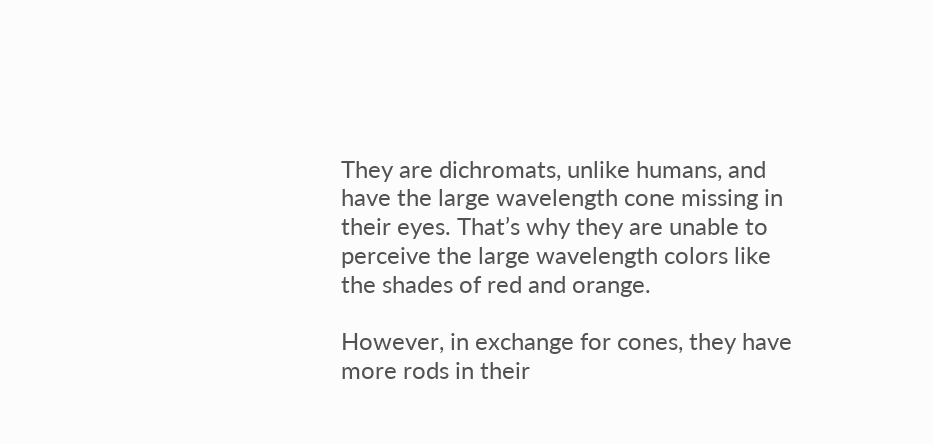They are dichromats, unlike humans, and have the large wavelength cone missing in their eyes. That’s why they are unable to perceive the large wavelength colors like the shades of red and orange.

However, in exchange for cones, they have more rods in their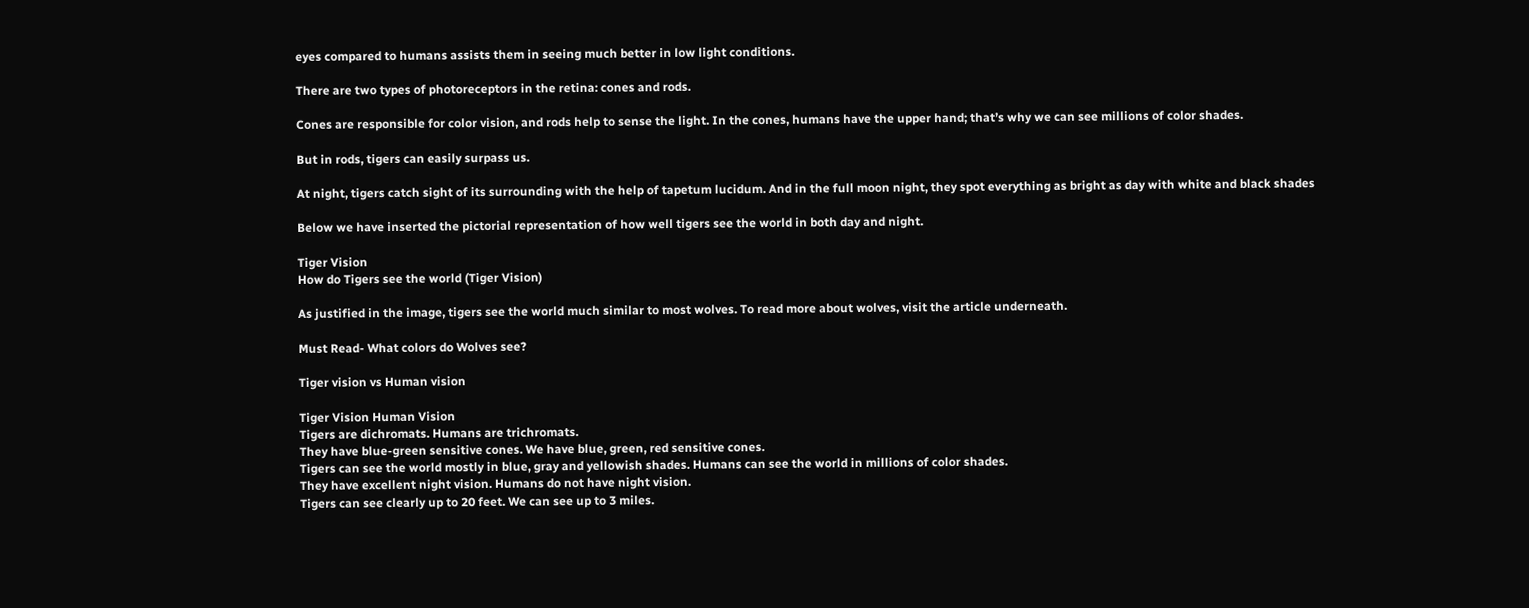eyes compared to humans assists them in seeing much better in low light conditions.

There are two types of photoreceptors in the retina: cones and rods.

Cones are responsible for color vision, and rods help to sense the light. In the cones, humans have the upper hand; that’s why we can see millions of color shades.

But in rods, tigers can easily surpass us.

At night, tigers catch sight of its surrounding with the help of tapetum lucidum. And in the full moon night, they spot everything as bright as day with white and black shades

Below we have inserted the pictorial representation of how well tigers see the world in both day and night.

Tiger Vision
How do Tigers see the world (Tiger Vision)

As justified in the image, tigers see the world much similar to most wolves. To read more about wolves, visit the article underneath.

Must Read- What colors do Wolves see?

Tiger vision vs Human vision

Tiger Vision Human Vision
Tigers are dichromats. Humans are trichromats.
They have blue-green sensitive cones. We have blue, green, red sensitive cones.
Tigers can see the world mostly in blue, gray and yellowish shades. Humans can see the world in millions of color shades.
They have excellent night vision. Humans do not have night vision.
Tigers can see clearly up to 20 feet. We can see up to 3 miles.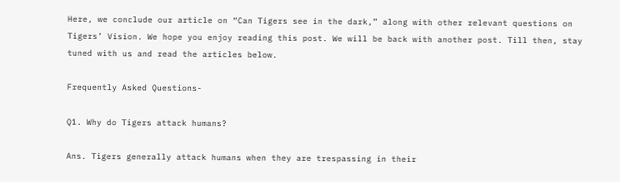Here, we conclude our article on “Can Tigers see in the dark,” along with other relevant questions on Tigers’ Vision. We hope you enjoy reading this post. We will be back with another post. Till then, stay tuned with us and read the articles below.

Frequently Asked Questions-

Q1. Why do Tigers attack humans?

Ans. Tigers generally attack humans when they are trespassing in their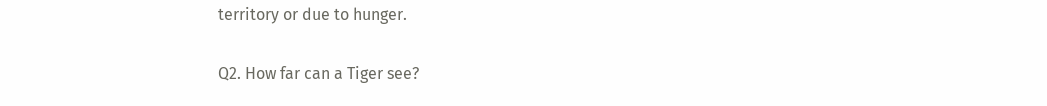territory or due to hunger.

Q2. How far can a Tiger see?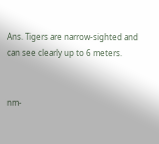Ans. Tigers are narrow-sighted and can see clearly up to 6 meters.


nm-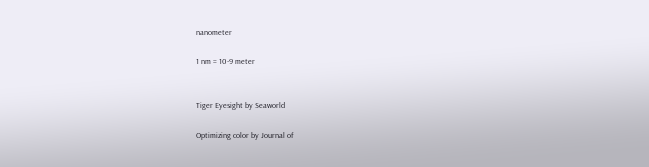nanometer

1 nm = 10-9 meter


Tiger Eyesight by Seaworld

Optimizing color by Journal of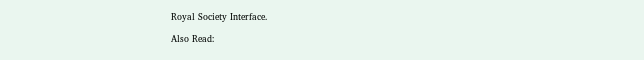Royal Society Interface.

Also Read: